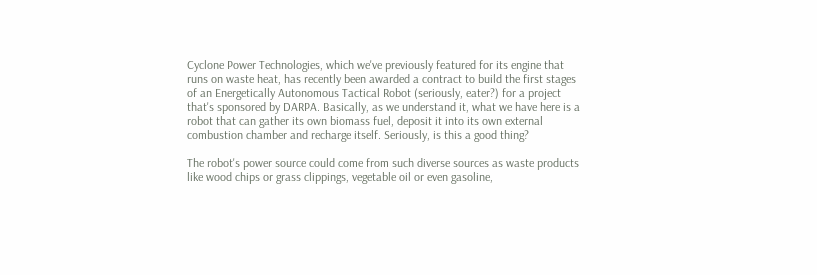Cyclone Power Technologies, which we've previously featured for its engine that runs on waste heat, has recently been awarded a contract to build the first stages of an Energetically Autonomous Tactical Robot (seriously, eater?) for a project that's sponsored by DARPA. Basically, as we understand it, what we have here is a robot that can gather its own biomass fuel, deposit it into its own external combustion chamber and recharge itself. Seriously, is this a good thing?

The robot's power source could come from such diverse sources as waste products like wood chips or grass clippings, vegetable oil or even gasoline,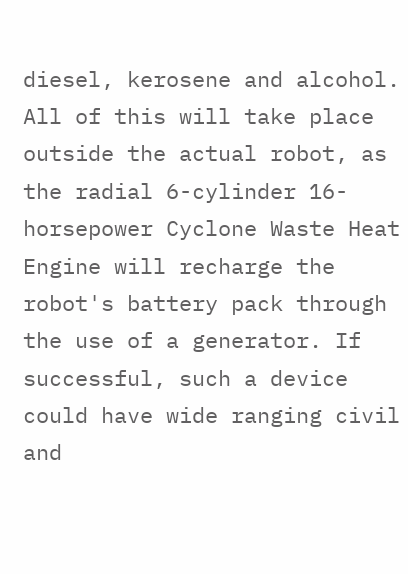diesel, kerosene and alcohol. All of this will take place outside the actual robot, as the radial 6-cylinder 16-horsepower Cyclone Waste Heat Engine will recharge the robot's battery pack through the use of a generator. If successful, such a device could have wide ranging civil and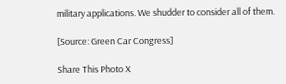military applications. We shudder to consider all of them.

[Source: Green Car Congress]

Share This Photo X